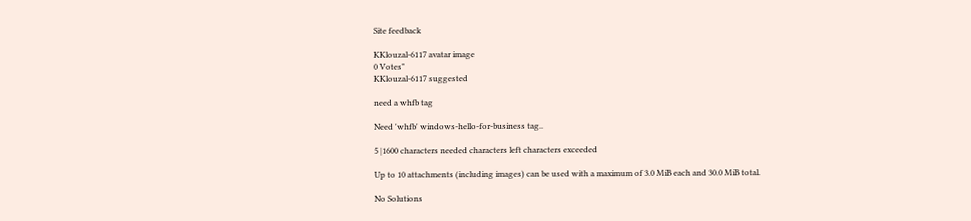Site feedback

KKlouzal-6117 avatar image
0 Votes"
KKlouzal-6117 suggested

need a whfb tag

Need 'whfb' windows-hello-for-business tag..

5 |1600 characters needed characters left characters exceeded

Up to 10 attachments (including images) can be used with a maximum of 3.0 MiB each and 30.0 MiB total.

No Solutions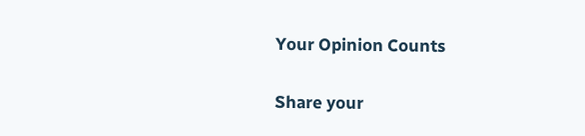Your Opinion Counts

Share your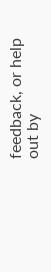feedback, or help out by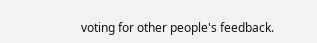voting for other people's feedback.